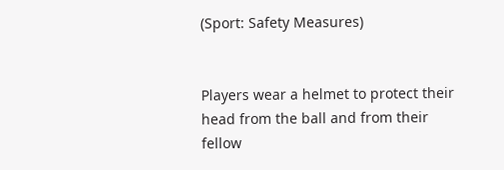(Sport: Safety Measures)


Players wear a helmet to protect their head from the ball and from their fellow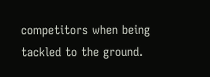competitors when being tackled to the ground.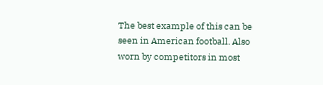The best example of this can be seen in American football. Also worn by competitors in most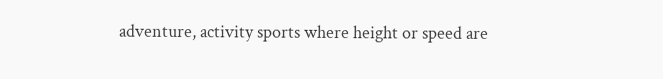adventure, activity sports where height or speed are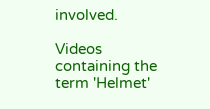involved.

Videos containing the term 'Helmet'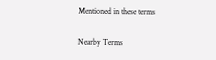Mentioned in these terms

Nearby Terms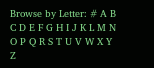Browse by Letter: # A B C D E F G H I J K L M N O P Q R S T U V W X Y Z